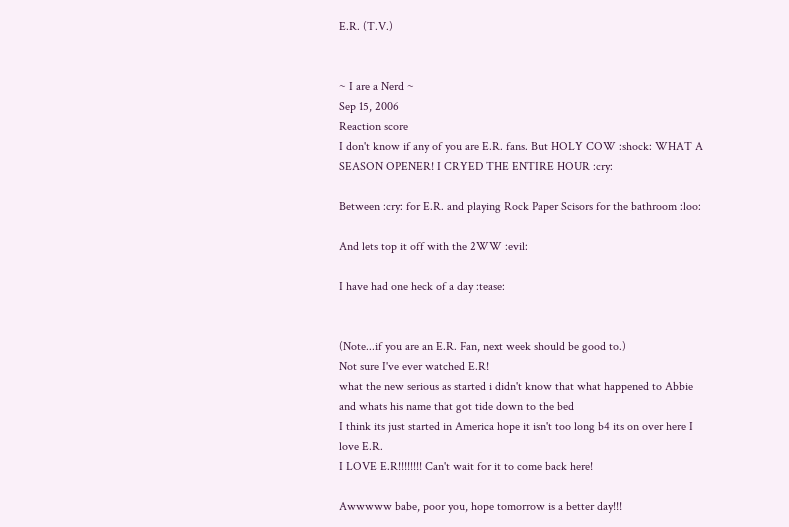E.R. (T.V.)


~ I are a Nerd ~
Sep 15, 2006
Reaction score
I don't know if any of you are E.R. fans. But HOLY COW :shock: WHAT A SEASON OPENER! I CRYED THE ENTIRE HOUR :cry:

Between :cry: for E.R. and playing Rock Paper Scisors for the bathroom :loo:

And lets top it off with the 2WW :evil:

I have had one heck of a day :tease:


(Note...if you are an E.R. Fan, next week should be good to.)
Not sure I've ever watched E.R!
what the new serious as started i didn't know that what happened to Abbie and whats his name that got tide down to the bed
I think its just started in America hope it isn't too long b4 its on over here I love E.R.
I LOVE E.R!!!!!!!! Can't wait for it to come back here!

Awwwww babe, poor you, hope tomorrow is a better day!!!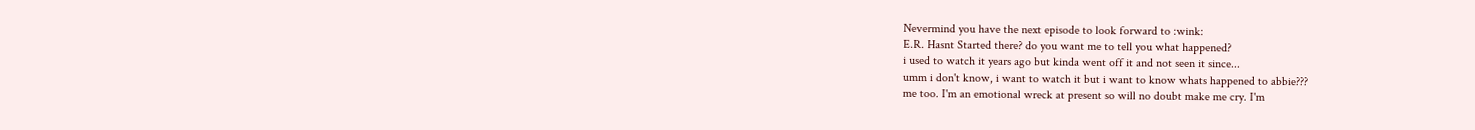Nevermind you have the next episode to look forward to :wink:
E.R. Hasnt Started there? do you want me to tell you what happened?
i used to watch it years ago but kinda went off it and not seen it since...
umm i don't know, i want to watch it but i want to know whats happened to abbie???
me too. I'm an emotional wreck at present so will no doubt make me cry. I'm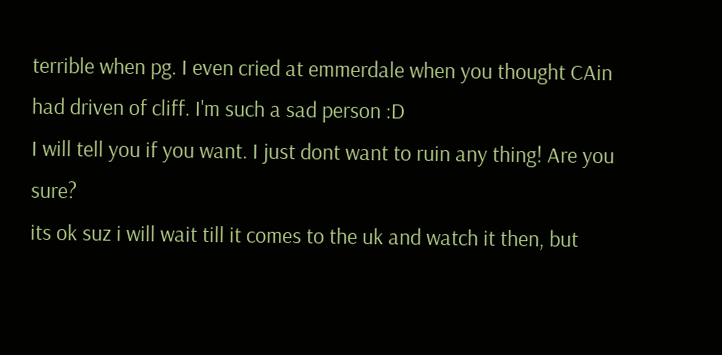terrible when pg. I even cried at emmerdale when you thought CAin had driven of cliff. I'm such a sad person :D
I will tell you if you want. I just dont want to ruin any thing! Are you sure?
its ok suz i will wait till it comes to the uk and watch it then, but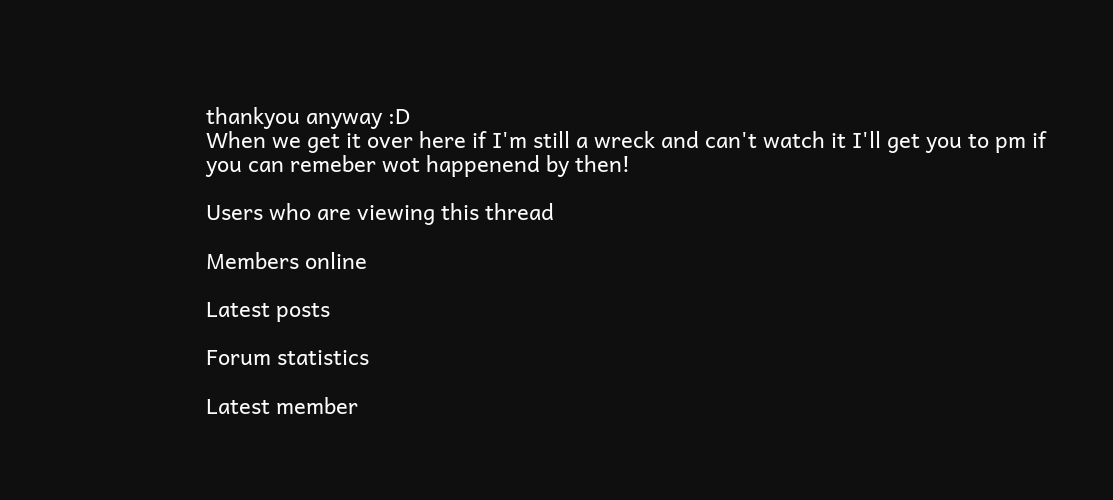thankyou anyway :D
When we get it over here if I'm still a wreck and can't watch it I'll get you to pm if you can remeber wot happenend by then!

Users who are viewing this thread

Members online

Latest posts

Forum statistics

Latest member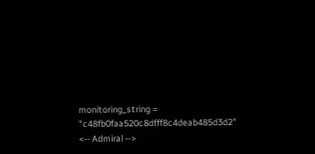monitoring_string = "c48fb0faa520c8dfff8c4deab485d3d2"
<-- Admiral -->